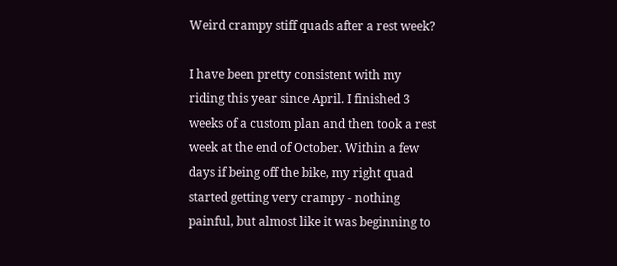Weird crampy stiff quads after a rest week?

I have been pretty consistent with my riding this year since April. I finished 3 weeks of a custom plan and then took a rest week at the end of October. Within a few days if being off the bike, my right quad started getting very crampy - nothing painful, but almost like it was beginning to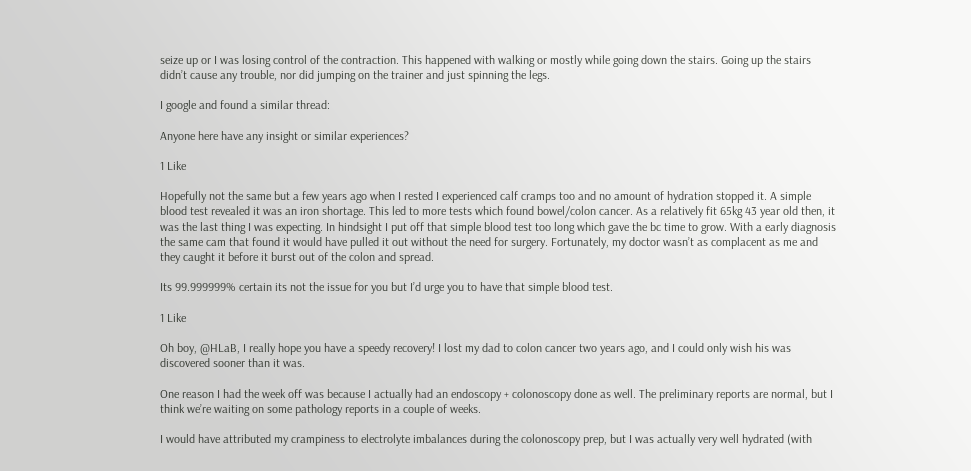seize up or I was losing control of the contraction. This happened with walking or mostly while going down the stairs. Going up the stairs didn’t cause any trouble, nor did jumping on the trainer and just spinning the legs.

I google and found a similar thread:

Anyone here have any insight or similar experiences?

1 Like

Hopefully not the same but a few years ago when I rested I experienced calf cramps too and no amount of hydration stopped it. A simple blood test revealed it was an iron shortage. This led to more tests which found bowel/colon cancer. As a relatively fit 65kg 43 year old then, it was the last thing I was expecting. In hindsight I put off that simple blood test too long which gave the bc time to grow. With a early diagnosis the same cam that found it would have pulled it out without the need for surgery. Fortunately, my doctor wasn’t as complacent as me and they caught it before it burst out of the colon and spread.

Its 99.999999% certain its not the issue for you but I’d urge you to have that simple blood test.

1 Like

Oh boy, @HLaB, I really hope you have a speedy recovery! I lost my dad to colon cancer two years ago, and I could only wish his was discovered sooner than it was.

One reason I had the week off was because I actually had an endoscopy + colonoscopy done as well. The preliminary reports are normal, but I think we’re waiting on some pathology reports in a couple of weeks.

I would have attributed my crampiness to electrolyte imbalances during the colonoscopy prep, but I was actually very well hydrated (with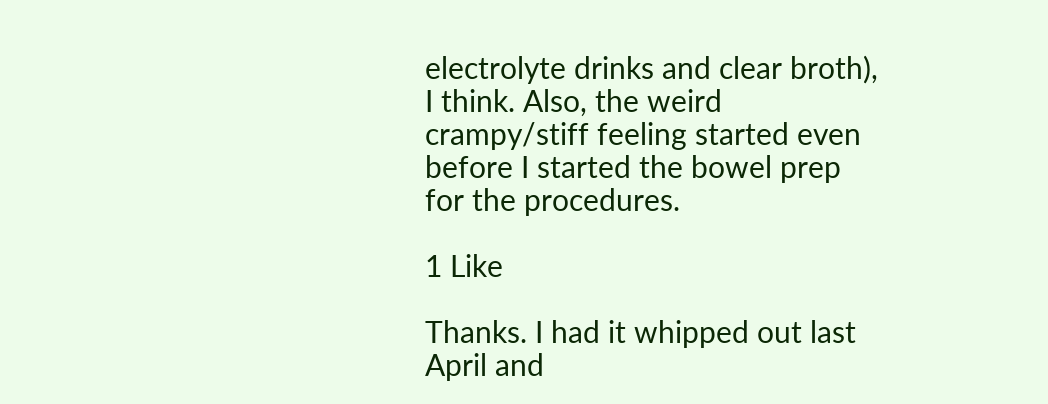electrolyte drinks and clear broth), I think. Also, the weird crampy/stiff feeling started even before I started the bowel prep for the procedures.

1 Like

Thanks. I had it whipped out last April and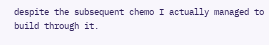despite the subsequent chemo I actually managed to build through it.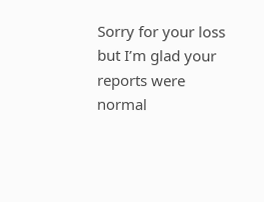Sorry for your loss but I’m glad your reports were normal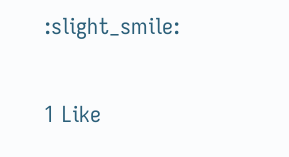:slight_smile:

1 Like